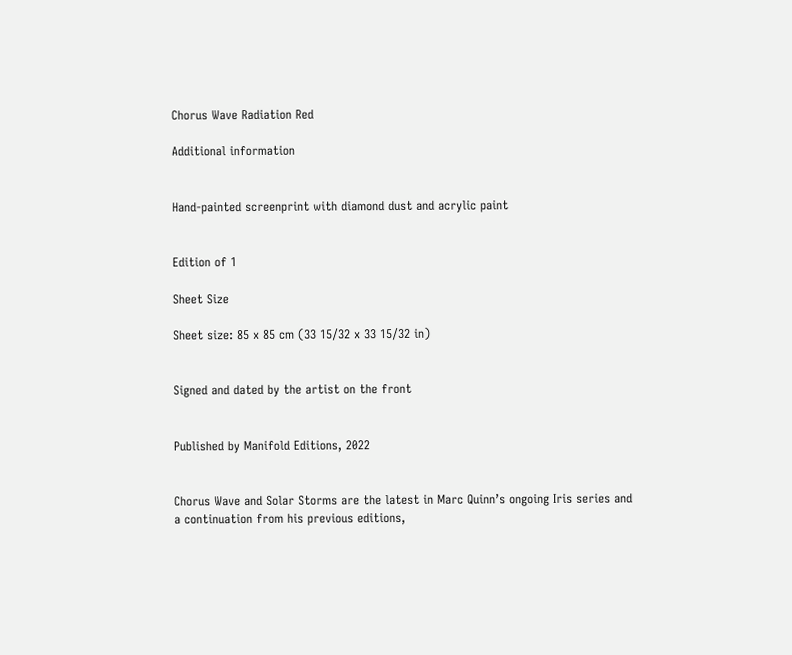Chorus Wave Radiation Red

Additional information


Hand-painted screenprint with diamond dust and acrylic paint


Edition of 1

Sheet Size

Sheet size: 85 x 85 cm (33 15/32 x 33 15/32 in)


Signed and dated by the artist on the front


Published by Manifold Editions, 2022


Chorus Wave and Solar Storms are the latest in Marc Quinn’s ongoing Iris series and a continuation from his previous editions,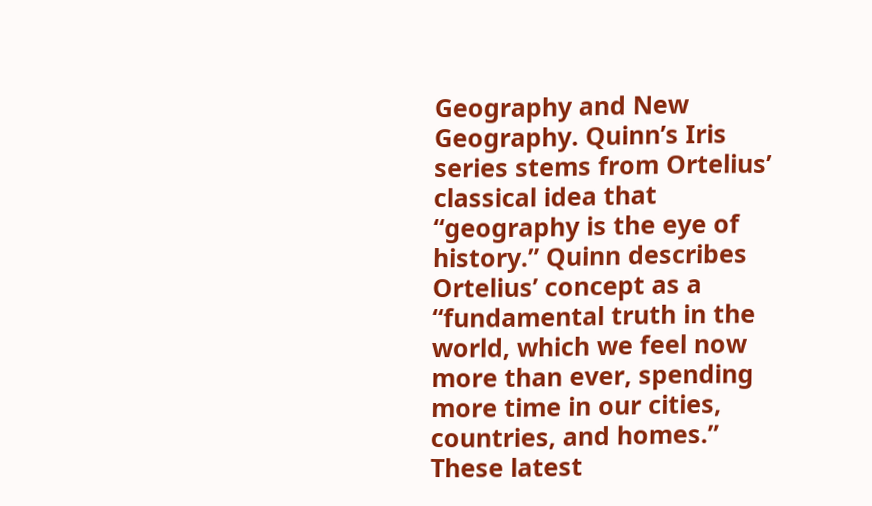Geography and New Geography. Quinn’s Iris series stems from Ortelius’ classical idea that “geography is the eye of history.” Quinn describes Ortelius’ concept as a “fundamental truth in the world, which we feel now more than ever, spending more time in our cities, countries, and homes.” These latest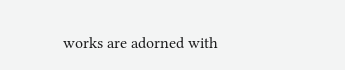works are adorned with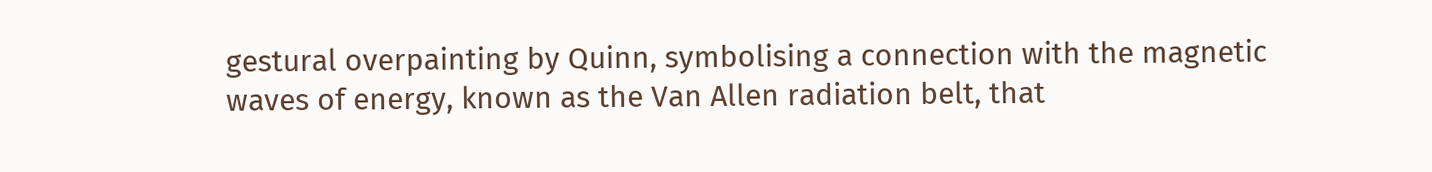gestural overpainting by Quinn, symbolising a connection with the magnetic waves of energy, known as the Van Allen radiation belt, that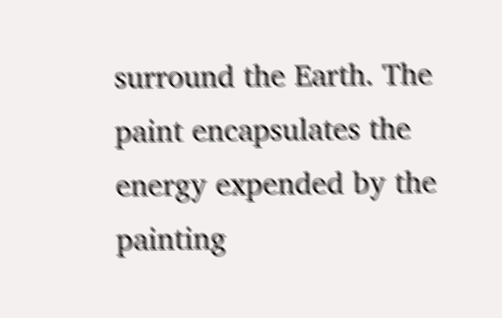surround the Earth. The paint encapsulates the energy expended by the painting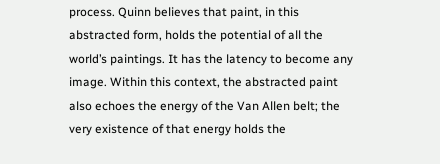process. Quinn believes that paint, in this abstracted form, holds the potential of all the world’s paintings. It has the latency to become any image. Within this context, the abstracted paint also echoes the energy of the Van Allen belt; the very existence of that energy holds the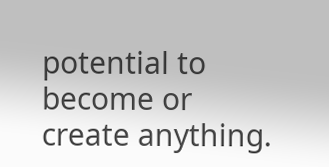potential to become or create anything.